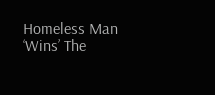Homeless Man ‘Wins’ The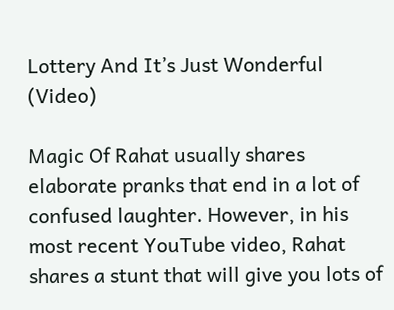Lottery And It’s Just Wonderful (Video)

Magic Of Rahat usually shares elaborate pranks that end in a lot of confused laughter. However, in his most recent YouTube video, Rahat shares a stunt that will give you lots of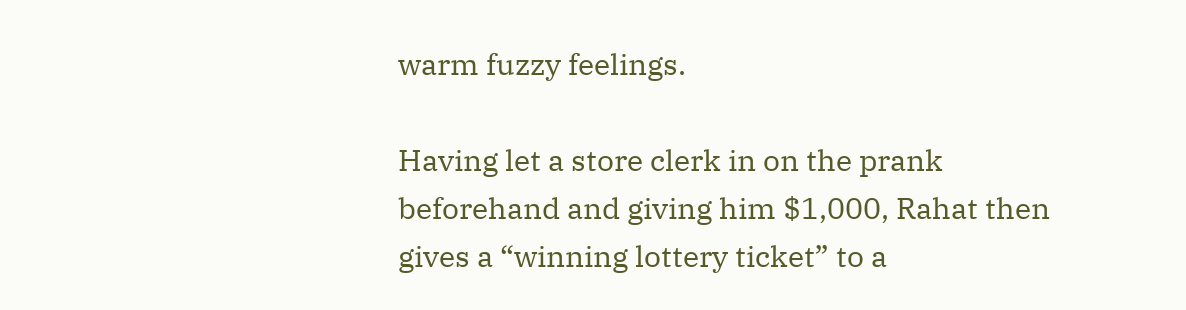warm fuzzy feelings.

Having let a store clerk in on the prank beforehand and giving him $1,000, Rahat then gives a “winning lottery ticket” to a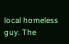local homeless guy. The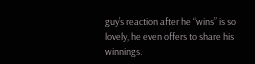guy’s reaction after he “wins” is so lovely, he even offers to share his winnings.